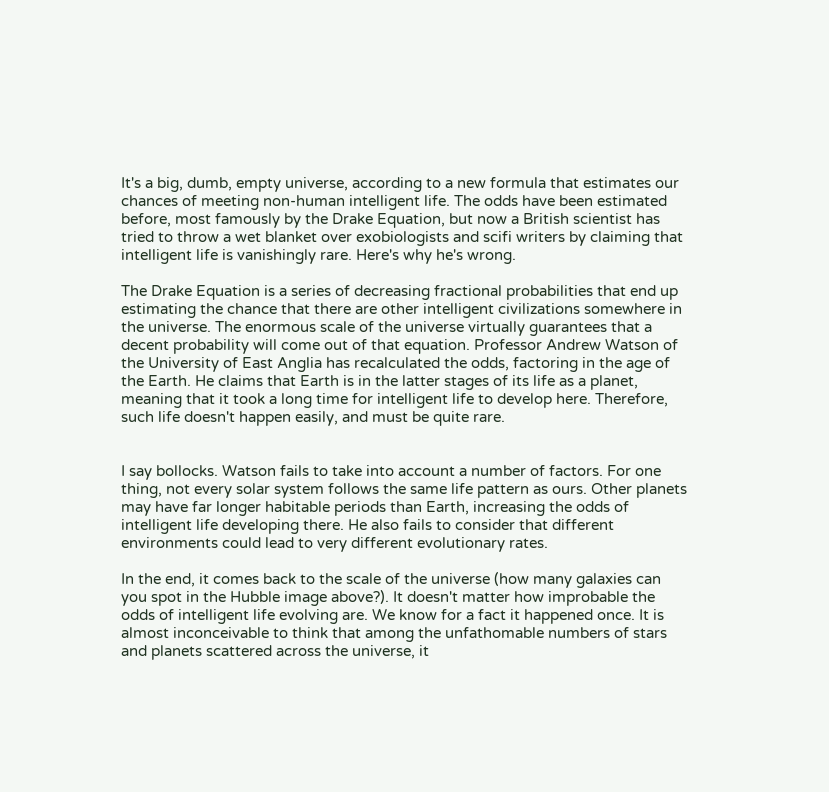It's a big, dumb, empty universe, according to a new formula that estimates our chances of meeting non-human intelligent life. The odds have been estimated before, most famously by the Drake Equation, but now a British scientist has tried to throw a wet blanket over exobiologists and scifi writers by claiming that intelligent life is vanishingly rare. Here's why he's wrong.

The Drake Equation is a series of decreasing fractional probabilities that end up estimating the chance that there are other intelligent civilizations somewhere in the universe. The enormous scale of the universe virtually guarantees that a decent probability will come out of that equation. Professor Andrew Watson of the University of East Anglia has recalculated the odds, factoring in the age of the Earth. He claims that Earth is in the latter stages of its life as a planet, meaning that it took a long time for intelligent life to develop here. Therefore, such life doesn't happen easily, and must be quite rare.


I say bollocks. Watson fails to take into account a number of factors. For one thing, not every solar system follows the same life pattern as ours. Other planets may have far longer habitable periods than Earth, increasing the odds of intelligent life developing there. He also fails to consider that different environments could lead to very different evolutionary rates.

In the end, it comes back to the scale of the universe (how many galaxies can you spot in the Hubble image above?). It doesn't matter how improbable the odds of intelligent life evolving are. We know for a fact it happened once. It is almost inconceivable to think that among the unfathomable numbers of stars and planets scattered across the universe, it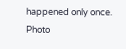happened only once. Photo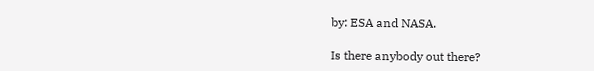by: ESA and NASA.

Is there anybody out there?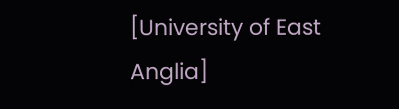[University of East Anglia]